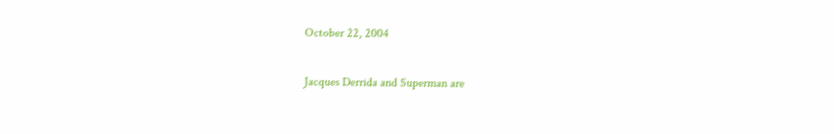October 22, 2004

Jacques Derrida and Superman are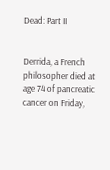Dead: Part II


Derrida, a French philosopher died at age 74 of pancreatic cancer on Friday,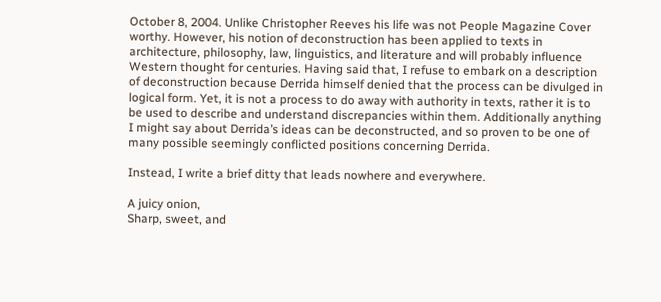October 8, 2004. Unlike Christopher Reeves his life was not People Magazine Cover worthy. However, his notion of deconstruction has been applied to texts in architecture, philosophy, law, linguistics, and literature and will probably influence Western thought for centuries. Having said that, I refuse to embark on a description of deconstruction because Derrida himself denied that the process can be divulged in logical form. Yet, it is not a process to do away with authority in texts, rather it is to be used to describe and understand discrepancies within them. Additionally anything I might say about Derrida’s ideas can be deconstructed, and so proven to be one of many possible seemingly conflicted positions concerning Derrida.

Instead, I write a brief ditty that leads nowhere and everywhere.

A juicy onion,
Sharp, sweet, and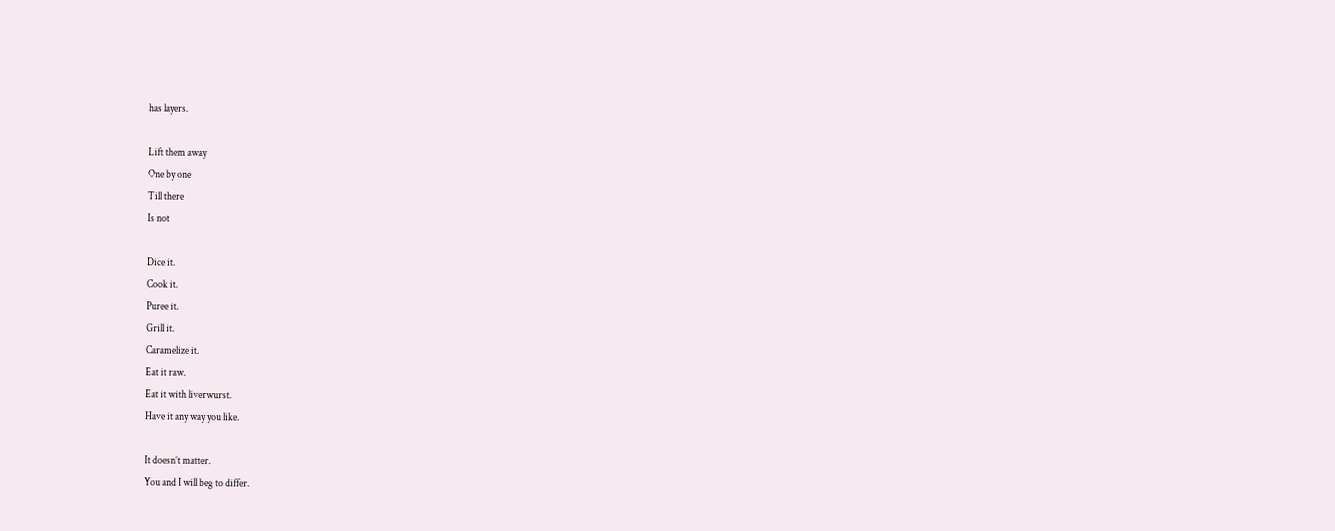has layers.

Lift them away
One by one
Till there
Is not

Dice it.
Cook it.
Puree it.
Grill it.
Caramelize it.
Eat it raw.
Eat it with liverwurst.
Have it any way you like.

It doesn’t matter.
You and I will beg to differ.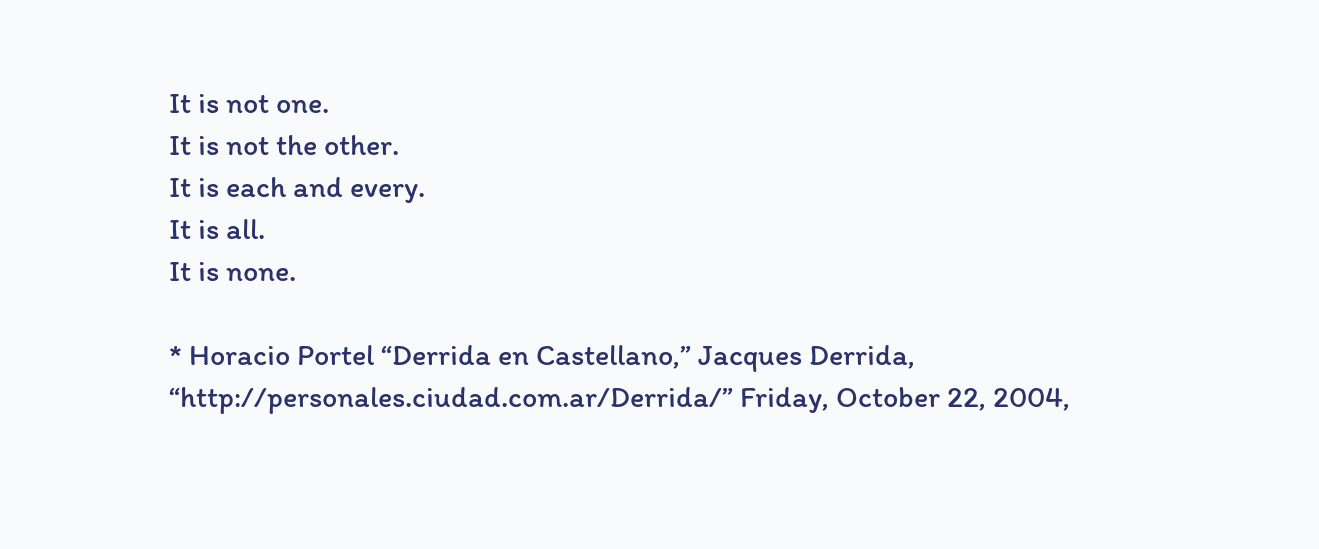It is not one.
It is not the other.
It is each and every.
It is all.
It is none.

* Horacio Portel “Derrida en Castellano,” Jacques Derrida, “http://personales.ciudad.com.ar/Derrida/” Friday, October 22, 2004,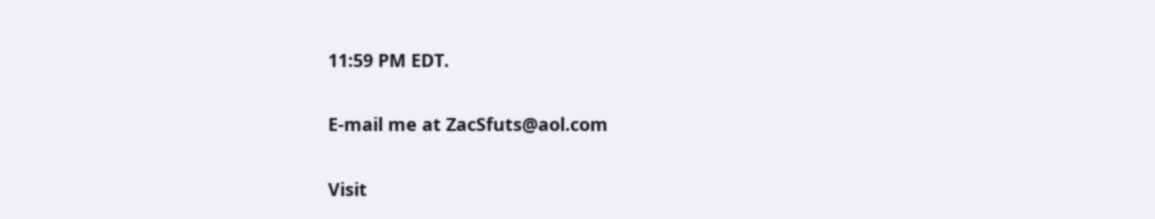11:59 PM EDT.

E-mail me at ZacSfuts@aol.com

Visit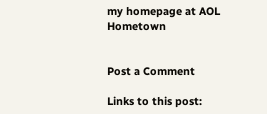my homepage at AOL Hometown


Post a Comment

Links to this post: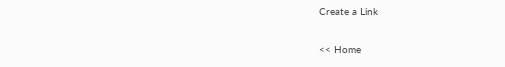Create a Link

<< Home